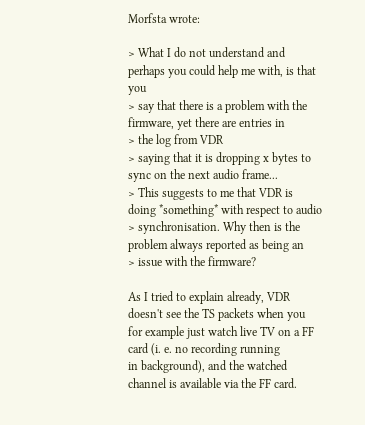Morfsta wrote:

> What I do not understand and perhaps you could help me with, is that you
> say that there is a problem with the firmware, yet there are entries in
> the log from VDR
> saying that it is dropping x bytes to sync on the next audio frame...
> This suggests to me that VDR is doing *something* with respect to audio
> synchronisation. Why then is the problem always reported as being an
> issue with the firmware?

As I tried to explain already, VDR doesn't see the TS packets when you
for example just watch live TV on a FF card (i. e. no recording running
in background), and the watched channel is available via the FF card.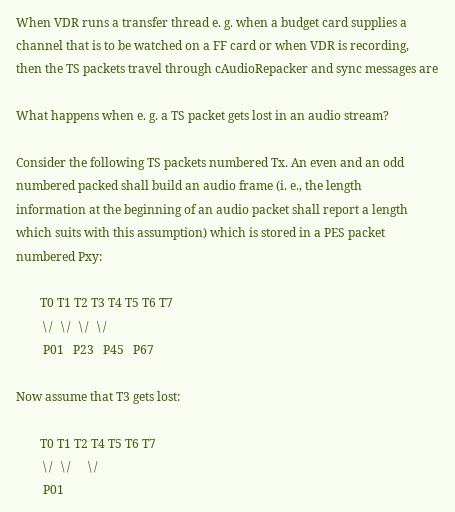When VDR runs a transfer thread e. g. when a budget card supplies a
channel that is to be watched on a FF card or when VDR is recording,
then the TS packets travel through cAudioRepacker and sync messages are

What happens when e. g. a TS packet gets lost in an audio stream?

Consider the following TS packets numbered Tx. An even and an odd
numbered packed shall build an audio frame (i. e., the length
information at the beginning of an audio packet shall report a length
which suits with this assumption) which is stored in a PES packet
numbered Pxy:

        T0 T1 T2 T3 T4 T5 T6 T7
         \ /   \ /   \ /   \ /
         P01   P23   P45   P67

Now assume that T3 gets lost:

        T0 T1 T2 T4 T5 T6 T7
         \ /   \ /      \ /
         P01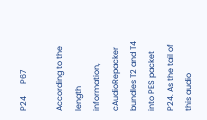P24      P67

According to the length information, cAudioRepacker bundles T2 and T4
into PES packet P24. As the tail of this audio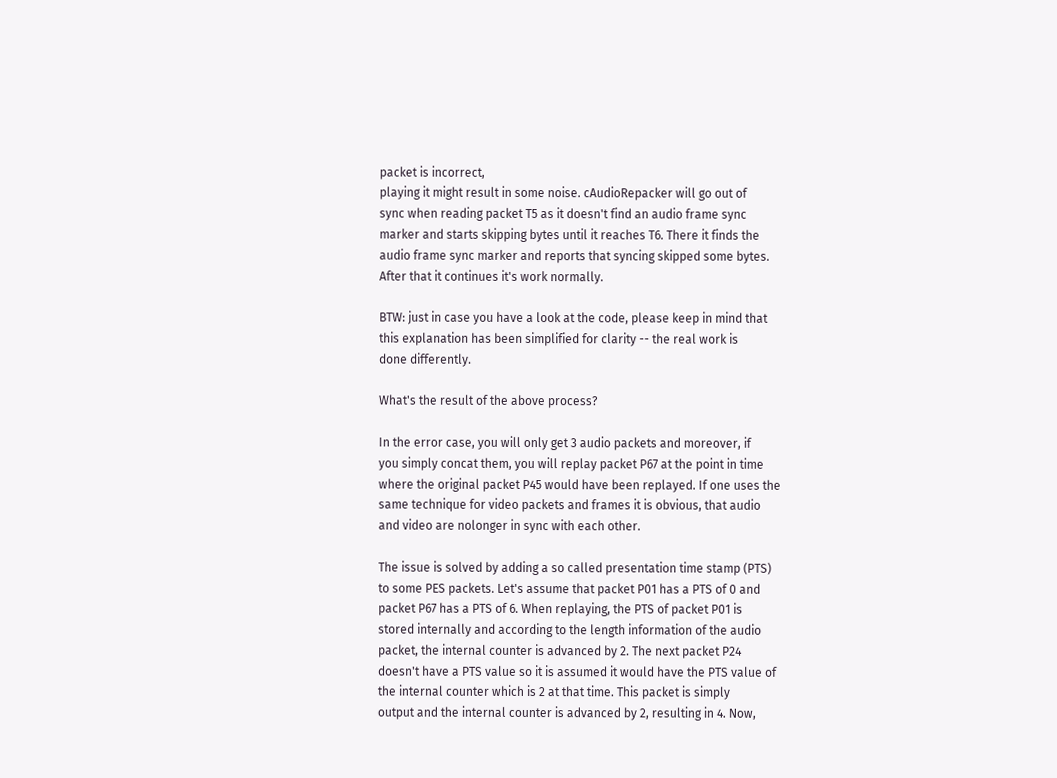packet is incorrect,
playing it might result in some noise. cAudioRepacker will go out of
sync when reading packet T5 as it doesn't find an audio frame sync
marker and starts skipping bytes until it reaches T6. There it finds the
audio frame sync marker and reports that syncing skipped some bytes.
After that it continues it's work normally.

BTW: just in case you have a look at the code, please keep in mind that
this explanation has been simplified for clarity -- the real work is
done differently.

What's the result of the above process?

In the error case, you will only get 3 audio packets and moreover, if
you simply concat them, you will replay packet P67 at the point in time
where the original packet P45 would have been replayed. If one uses the
same technique for video packets and frames it is obvious, that audio
and video are nolonger in sync with each other.

The issue is solved by adding a so called presentation time stamp (PTS)
to some PES packets. Let's assume that packet P01 has a PTS of 0 and
packet P67 has a PTS of 6. When replaying, the PTS of packet P01 is
stored internally and according to the length information of the audio
packet, the internal counter is advanced by 2. The next packet P24
doesn't have a PTS value so it is assumed it would have the PTS value of
the internal counter which is 2 at that time. This packet is simply
output and the internal counter is advanced by 2, resulting in 4. Now,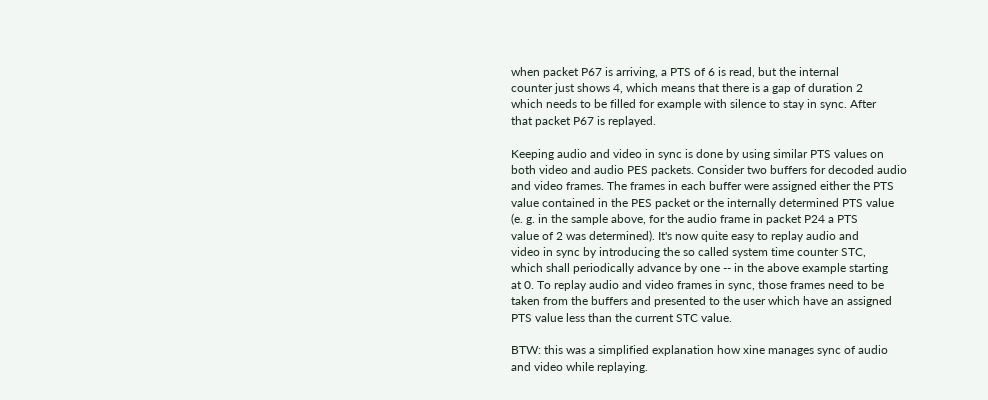when packet P67 is arriving, a PTS of 6 is read, but the internal
counter just shows 4, which means that there is a gap of duration 2
which needs to be filled for example with silence to stay in sync. After
that packet P67 is replayed.

Keeping audio and video in sync is done by using similar PTS values on
both video and audio PES packets. Consider two buffers for decoded audio
and video frames. The frames in each buffer were assigned either the PTS
value contained in the PES packet or the internally determined PTS value
(e. g. in the sample above, for the audio frame in packet P24 a PTS
value of 2 was determined). It's now quite easy to replay audio and
video in sync by introducing the so called system time counter STC,
which shall periodically advance by one -- in the above example starting
at 0. To replay audio and video frames in sync, those frames need to be
taken from the buffers and presented to the user which have an assigned
PTS value less than the current STC value.

BTW: this was a simplified explanation how xine manages sync of audio
and video while replaying.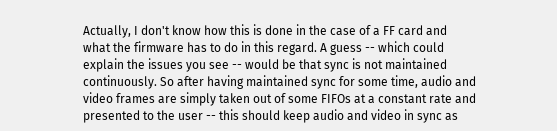Actually, I don't know how this is done in the case of a FF card and
what the firmware has to do in this regard. A guess -- which could
explain the issues you see -- would be that sync is not maintained
continuously. So after having maintained sync for some time, audio and
video frames are simply taken out of some FIFOs at a constant rate and
presented to the user -- this should keep audio and video in sync as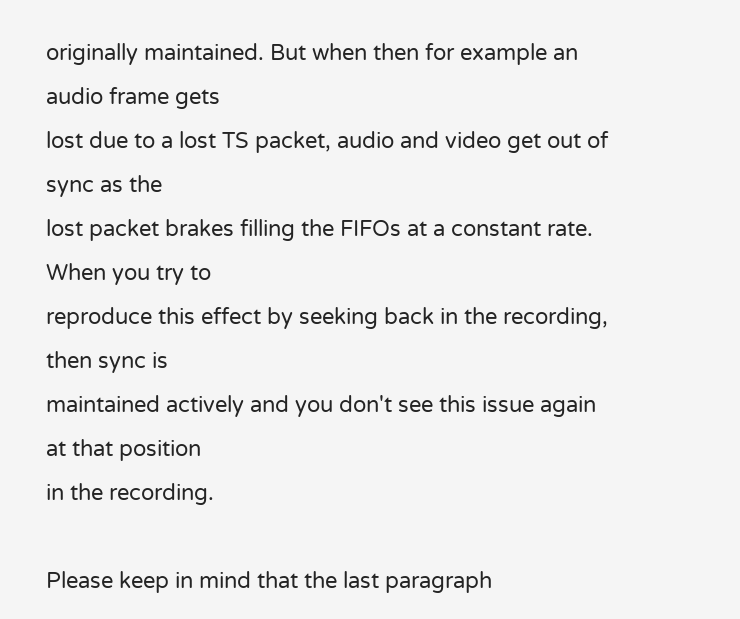originally maintained. But when then for example an audio frame gets
lost due to a lost TS packet, audio and video get out of sync as the
lost packet brakes filling the FIFOs at a constant rate. When you try to
reproduce this effect by seeking back in the recording, then sync is
maintained actively and you don't see this issue again at that position
in the recording.

Please keep in mind that the last paragraph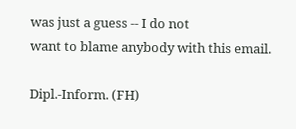was just a guess -- I do not
want to blame anybody with this email.

Dipl.-Inform. (FH)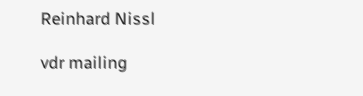Reinhard Nissl

vdr mailing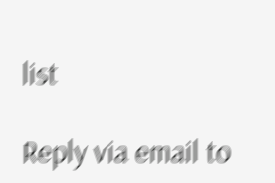list

Reply via email to